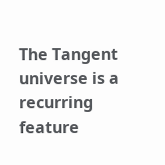The Tangent universe is a recurring feature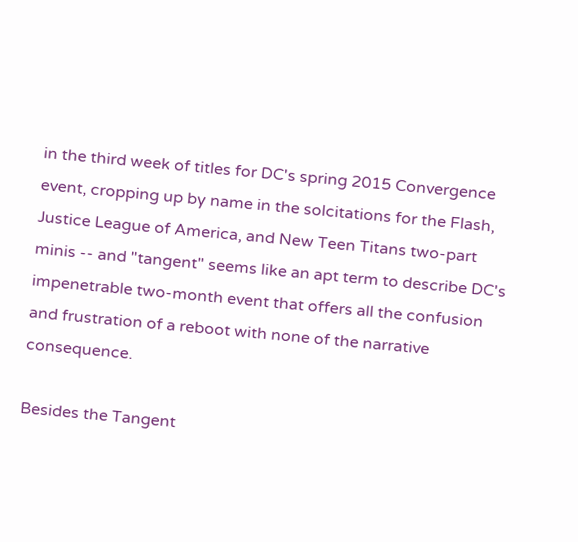in the third week of titles for DC's spring 2015 Convergence event, cropping up by name in the solcitations for the Flash, Justice League of America, and New Teen Titans two-part minis -- and "tangent" seems like an apt term to describe DC's impenetrable two-month event that offers all the confusion and frustration of a reboot with none of the narrative consequence.

Besides the Tangent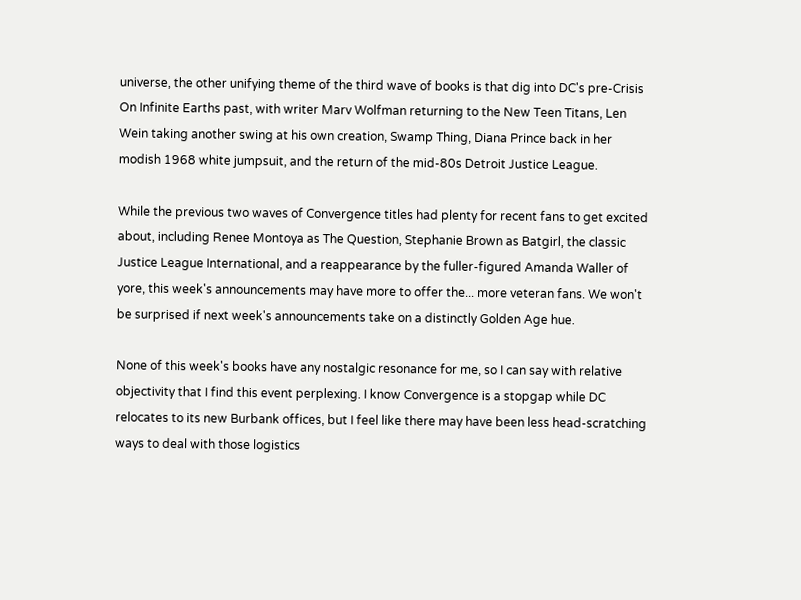universe, the other unifying theme of the third wave of books is that dig into DC's pre-Crisis On Infinite Earths past, with writer Marv Wolfman returning to the New Teen Titans, Len Wein taking another swing at his own creation, Swamp Thing, Diana Prince back in her modish 1968 white jumpsuit, and the return of the mid-80s Detroit Justice League.

While the previous two waves of Convergence titles had plenty for recent fans to get excited about, including Renee Montoya as The Question, Stephanie Brown as Batgirl, the classic Justice League International, and a reappearance by the fuller-figured Amanda Waller of yore, this week's announcements may have more to offer the... more veteran fans. We won't be surprised if next week's announcements take on a distinctly Golden Age hue.

None of this week's books have any nostalgic resonance for me, so I can say with relative objectivity that I find this event perplexing. I know Convergence is a stopgap while DC relocates to its new Burbank offices, but I feel like there may have been less head-scratching ways to deal with those logistics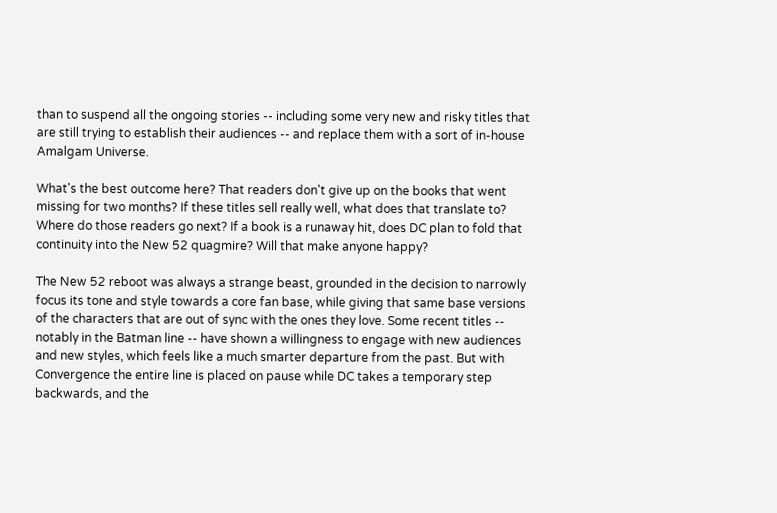than to suspend all the ongoing stories -- including some very new and risky titles that are still trying to establish their audiences -- and replace them with a sort of in-house Amalgam Universe.

What's the best outcome here? That readers don't give up on the books that went missing for two months? If these titles sell really well, what does that translate to? Where do those readers go next? If a book is a runaway hit, does DC plan to fold that continuity into the New 52 quagmire? Will that make anyone happy?

The New 52 reboot was always a strange beast, grounded in the decision to narrowly focus its tone and style towards a core fan base, while giving that same base versions of the characters that are out of sync with the ones they love. Some recent titles -- notably in the Batman line -- have shown a willingness to engage with new audiences and new styles, which feels like a much smarter departure from the past. But with Convergence the entire line is placed on pause while DC takes a temporary step backwards, and the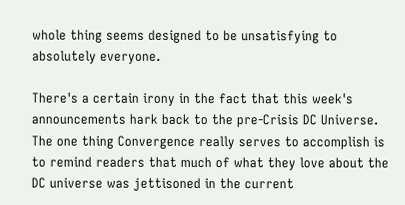whole thing seems designed to be unsatisfying to absolutely everyone.

There's a certain irony in the fact that this week's announcements hark back to the pre-Crisis DC Universe. The one thing Convergence really serves to accomplish is to remind readers that much of what they love about the DC universe was jettisoned in the current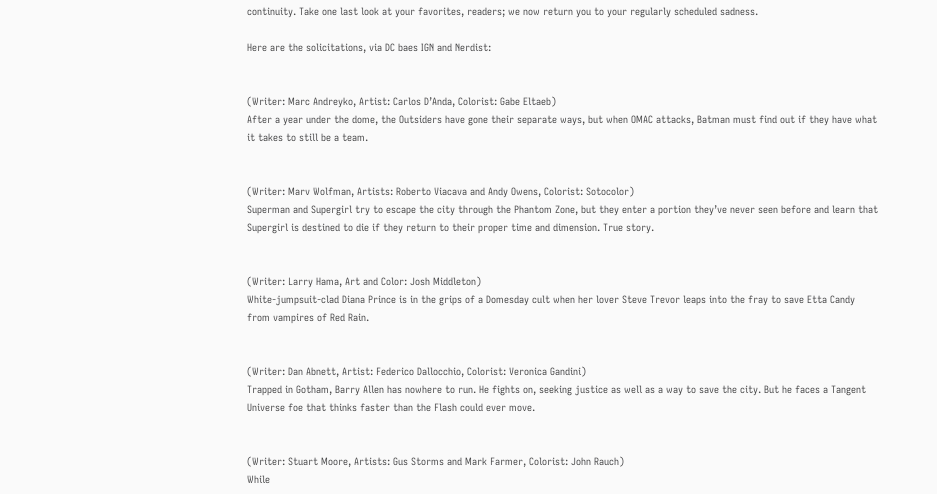continuity. Take one last look at your favorites, readers; we now return you to your regularly scheduled sadness.

Here are the solicitations, via DC baes IGN and Nerdist:


(Writer: Marc Andreyko, Artist: Carlos D’Anda, Colorist: Gabe Eltaeb)
After a year under the dome, the Outsiders have gone their separate ways, but when OMAC attacks, Batman must find out if they have what it takes to still be a team.


(Writer: Marv Wolfman, Artists: Roberto Viacava and Andy Owens, Colorist: Sotocolor)
Superman and Supergirl try to escape the city through the Phantom Zone, but they enter a portion they’ve never seen before and learn that Supergirl is destined to die if they return to their proper time and dimension. True story.


(Writer: Larry Hama, Art and Color: Josh Middleton)
White-jumpsuit-clad Diana Prince is in the grips of a Domesday cult when her lover Steve Trevor leaps into the fray to save Etta Candy from vampires of Red Rain.


(Writer: Dan Abnett, Artist: Federico Dallocchio, Colorist: Veronica Gandini)
Trapped in Gotham, Barry Allen has nowhere to run. He fights on, seeking justice as well as a way to save the city. But he faces a Tangent Universe foe that thinks faster than the Flash could ever move.


(Writer: Stuart Moore, Artists: Gus Storms and Mark Farmer, Colorist: John Rauch)
While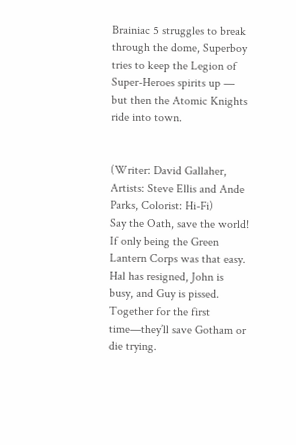Brainiac 5 struggles to break through the dome, Superboy tries to keep the Legion of Super-Heroes spirits up — but then the Atomic Knights ride into town.


(Writer: David Gallaher, Artists: Steve Ellis and Ande Parks, Colorist: Hi-Fi)
Say the Oath, save the world! If only being the Green Lantern Corps was that easy. Hal has resigned, John is busy, and Guy is pissed. Together for the first time—they’ll save Gotham or die trying.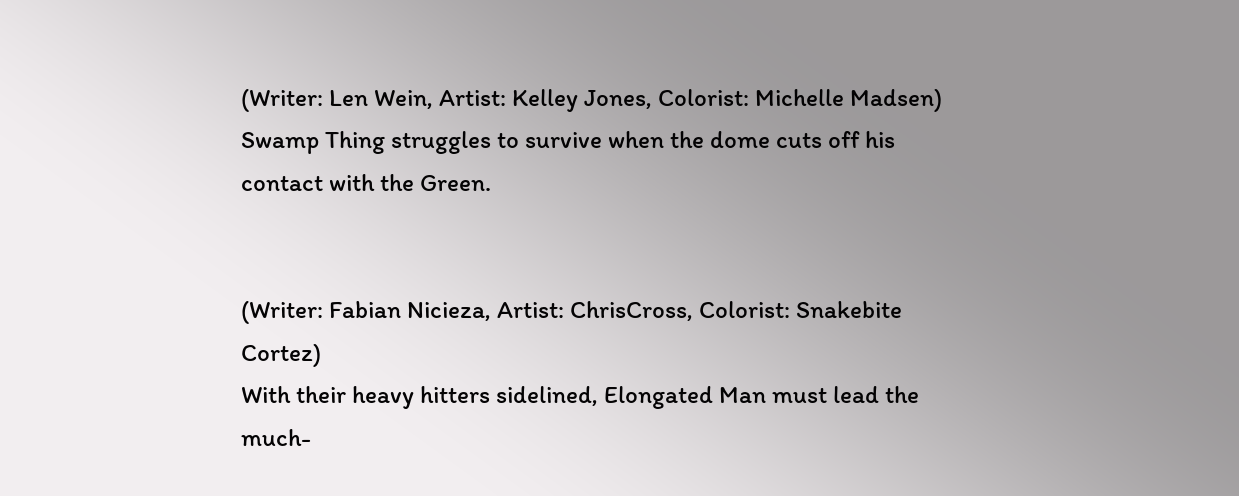(Writer: Len Wein, Artist: Kelley Jones, Colorist: Michelle Madsen)
Swamp Thing struggles to survive when the dome cuts off his contact with the Green.


(Writer: Fabian Nicieza, Artist: ChrisCross, Colorist: Snakebite Cortez)
With their heavy hitters sidelined, Elongated Man must lead the much-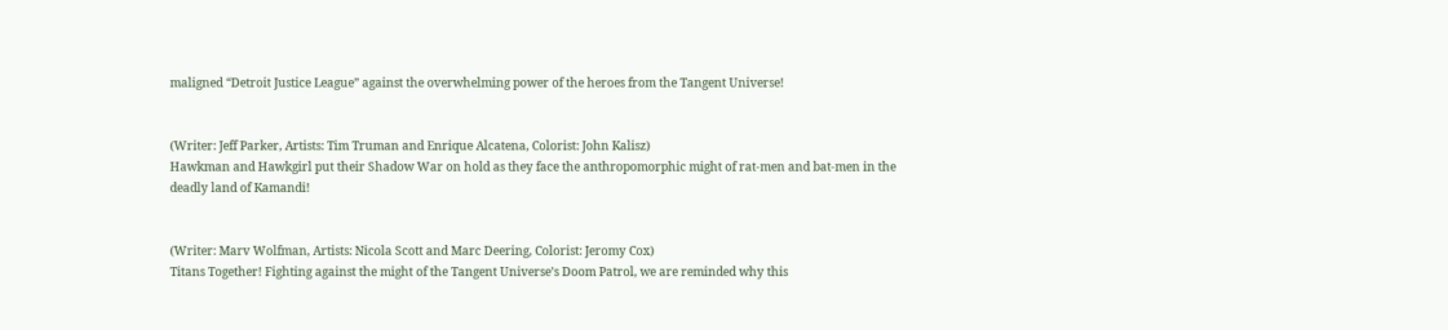maligned “Detroit Justice League” against the overwhelming power of the heroes from the Tangent Universe!


(Writer: Jeff Parker, Artists: Tim Truman and Enrique Alcatena, Colorist: John Kalisz)
Hawkman and Hawkgirl put their Shadow War on hold as they face the anthropomorphic might of rat-men and bat-men in the deadly land of Kamandi!


(Writer: Marv Wolfman, Artists: Nicola Scott and Marc Deering, Colorist: Jeromy Cox)
Titans Together! Fighting against the might of the Tangent Universe’s Doom Patrol, we are reminded why this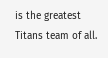is the greatest Titans team of all.